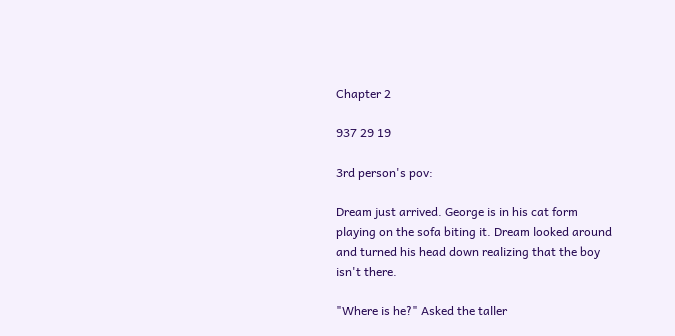Chapter 2

937 29 19

3rd person's pov:

Dream just arrived. George is in his cat form playing on the sofa biting it. Dream looked around and turned his head down realizing that the boy isn't there.

"Where is he?" Asked the taller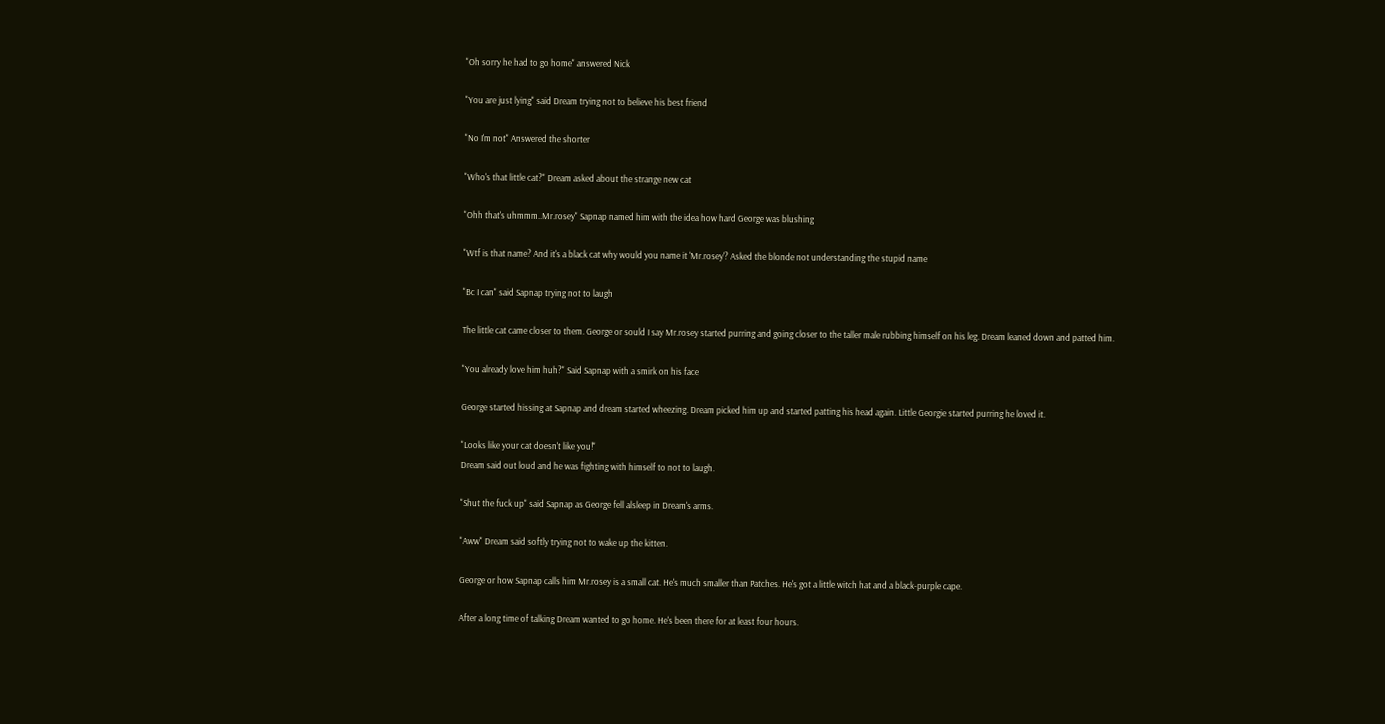"Oh sorry he had to go home" answered Nick

"You are just lying" said Dream trying not to believe his best friend

"No I'm not" Answered the shorter

"Who's that little cat?" Dream asked about the strange new cat

"Ohh that's uhmmm..Mr.rosey" Sapnap named him with the idea how hard George was blushing

"Wtf is that name? And it's a black cat why would you name it 'Mr.rosey'? Asked the blonde not understanding the stupid name

"Bc I can" said Sapnap trying not to laugh

The little cat came closer to them. George or sould I say Mr.rosey started purring and going closer to the taller male rubbing himself on his leg. Dream leaned down and patted him.

"You already love him huh?" Said Sapnap with a smirk on his face

George started hissing at Sapnap and dream started wheezing. Dream picked him up and started patting his head again. Little Georgie started purring he loved it.

"Looks like your cat doesn't like you!"
Dream said out loud and he was fighting with himself to not to laugh.

"Shut the fuck up" said Sapnap as George fell alsleep in Dream's arms.

"Aww" Dream said softly trying not to wake up the kitten.

George or how Sapnap calls him Mr.rosey is a small cat. He's much smaller than Patches. He's got a little witch hat and a black-purple cape.

After a long time of talking Dream wanted to go home. He's been there for at least four hours.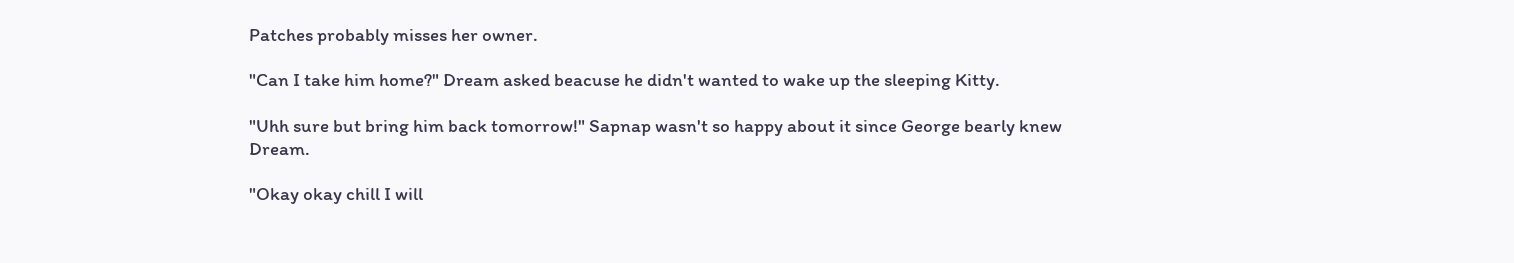Patches probably misses her owner.

"Can I take him home?" Dream asked beacuse he didn't wanted to wake up the sleeping Kitty.

"Uhh sure but bring him back tomorrow!" Sapnap wasn't so happy about it since George bearly knew Dream.

"Okay okay chill I will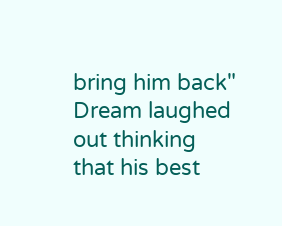bring him back" Dream laughed out thinking that his best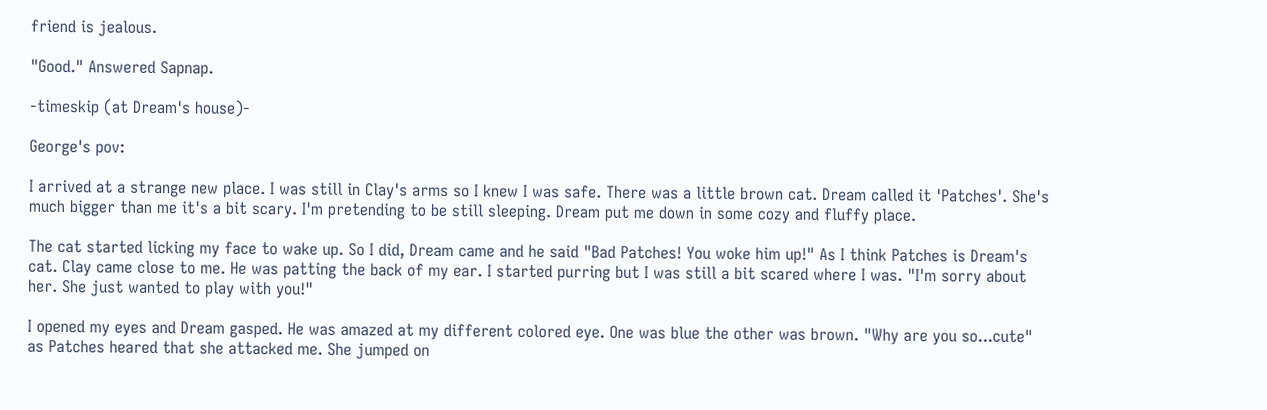friend is jealous.

"Good." Answered Sapnap.

-timeskip (at Dream's house)-

George's pov:

I arrived at a strange new place. I was still in Clay's arms so I knew I was safe. There was a little brown cat. Dream called it 'Patches'. She's much bigger than me it's a bit scary. I'm pretending to be still sleeping. Dream put me down in some cozy and fluffy place.

The cat started licking my face to wake up. So I did, Dream came and he said "Bad Patches! You woke him up!" As I think Patches is Dream's cat. Clay came close to me. He was patting the back of my ear. I started purring but I was still a bit scared where I was. "I'm sorry about her. She just wanted to play with you!"

I opened my eyes and Dream gasped. He was amazed at my different colored eye. One was blue the other was brown. "Why are you so...cute" as Patches heared that she attacked me. She jumped on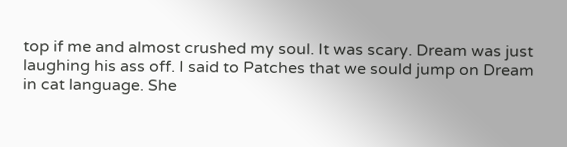top if me and almost crushed my soul. It was scary. Dream was just laughing his ass off. I said to Patches that we sould jump on Dream in cat language. She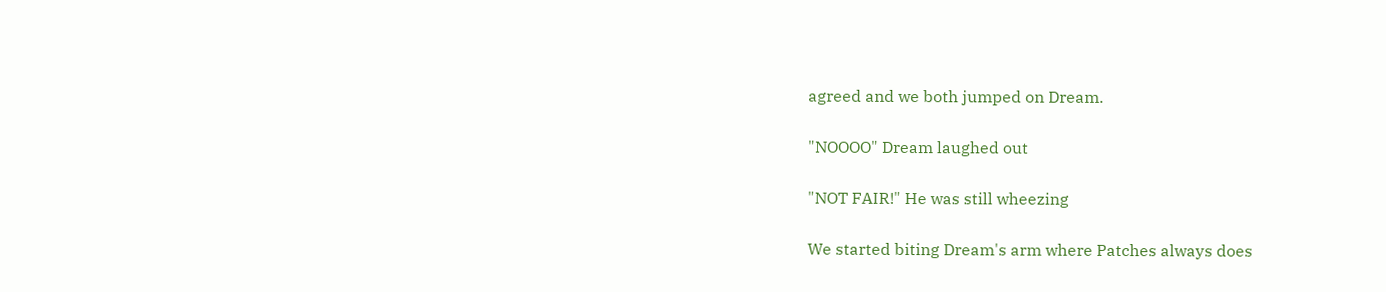agreed and we both jumped on Dream.

"NOOOO" Dream laughed out

"NOT FAIR!" He was still wheezing

We started biting Dream's arm where Patches always does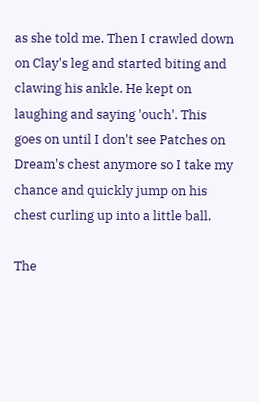as she told me. Then I crawled down on Clay's leg and started biting and clawing his ankle. He kept on laughing and saying 'ouch'. This goes on until I don't see Patches on Dream's chest anymore so I take my chance and quickly jump on his chest curling up into a little ball.

The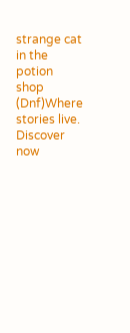strange cat in the potion shop (Dnf)Where stories live. Discover now